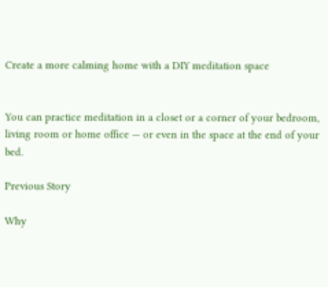Create a more calming home with a DIY meditation space


You can practice meditation in a closet or a corner of your bedroom, living room or home office — or even in the space at the end of your bed.

Previous Story

Why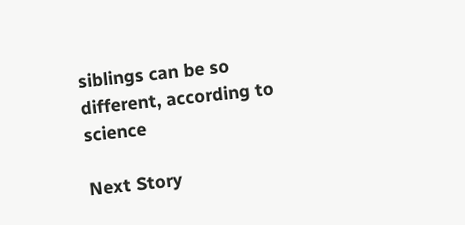siblings can be so different, according to science

Next Story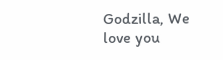Godzilla, We love you